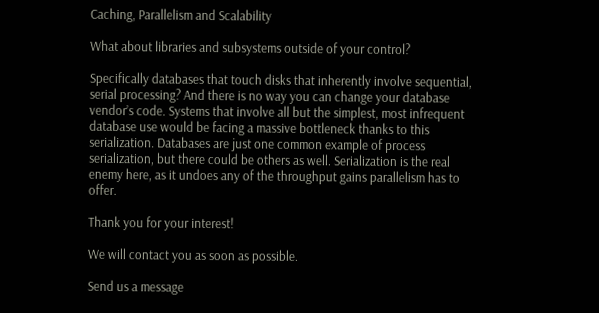Caching, Parallelism and Scalability

What about libraries and subsystems outside of your control?

Specifically databases that touch disks that inherently involve sequential, serial processing? And there is no way you can change your database vendor’s code. Systems that involve all but the simplest, most infrequent database use would be facing a massive bottleneck thanks to this serialization. Databases are just one common example of process serialization, but there could be others as well. Serialization is the real enemy here, as it undoes any of the throughput gains parallelism has to offer.

Thank you for your interest!

We will contact you as soon as possible.

Send us a message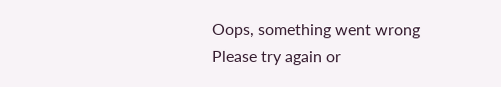Oops, something went wrong
Please try again or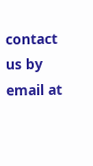contact us by email at